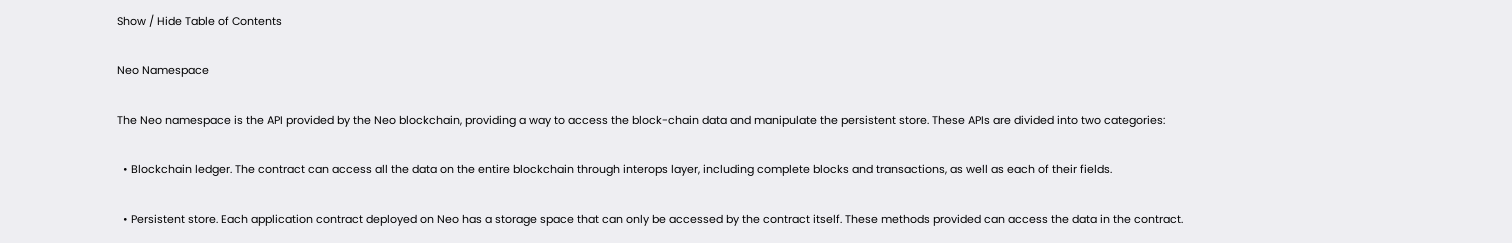Show / Hide Table of Contents

Neo Namespace

The Neo namespace is the API provided by the Neo blockchain, providing a way to access the block-chain data and manipulate the persistent store. These APIs are divided into two categories:

  • Blockchain ledger. The contract can access all the data on the entire blockchain through interops layer, including complete blocks and transactions, as well as each of their fields.

  • Persistent store. Each application contract deployed on Neo has a storage space that can only be accessed by the contract itself. These methods provided can access the data in the contract.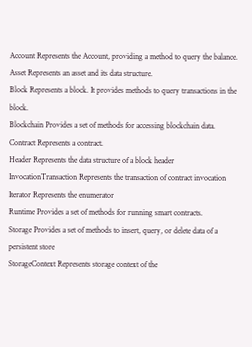Account Represents the Account, providing a method to query the balance.
Asset Represents an asset and its data structure.
Block Represents a block. It provides methods to query transactions in the block.
Blockchain Provides a set of methods for accessing blockchain data.
Contract Represents a contract.
Header Represents the data structure of a block header
InvocationTransaction Represents the transaction of contract invocation
Iterator Represents the enumerator
Runtime Provides a set of methods for running smart contracts.
Storage Provides a set of methods to insert, query, or delete data of a persistent store
StorageContext Represents storage context of the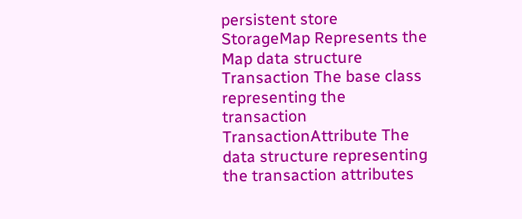persistent store
StorageMap Represents the Map data structure
Transaction The base class representing the transaction
TransactionAttribute The data structure representing the transaction attributes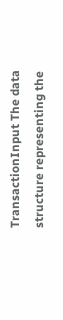TransactionInput The data structure representing the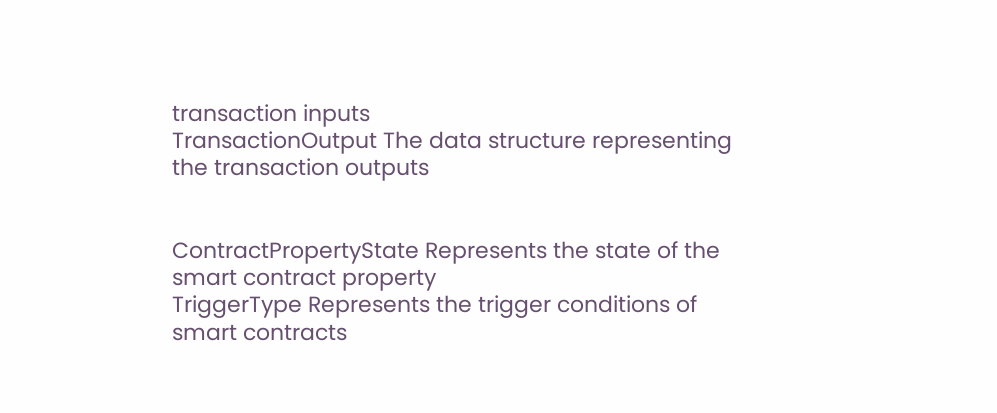transaction inputs
TransactionOutput The data structure representing the transaction outputs


ContractPropertyState Represents the state of the smart contract property
TriggerType Represents the trigger conditions of smart contracts